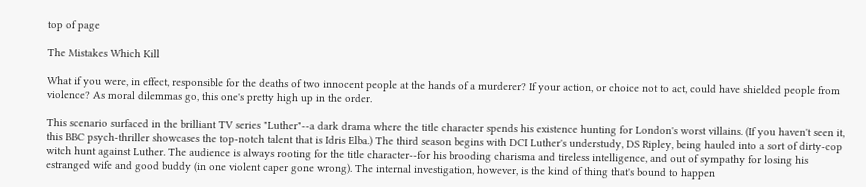top of page

The Mistakes Which Kill

What if you were, in effect, responsible for the deaths of two innocent people at the hands of a murderer? If your action, or choice not to act, could have shielded people from violence? As moral dilemmas go, this one's pretty high up in the order.

This scenario surfaced in the brilliant TV series "Luther"--a dark drama where the title character spends his existence hunting for London's worst villains. (If you haven't seen it, this BBC psych-thriller showcases the top-notch talent that is Idris Elba.) The third season begins with DCI Luther's understudy, DS Ripley, being hauled into a sort of dirty-cop witch hunt against Luther. The audience is always rooting for the title character--for his brooding charisma and tireless intelligence, and out of sympathy for losing his estranged wife and good buddy (in one violent caper gone wrong). The internal investigation, however, is the kind of thing that's bound to happen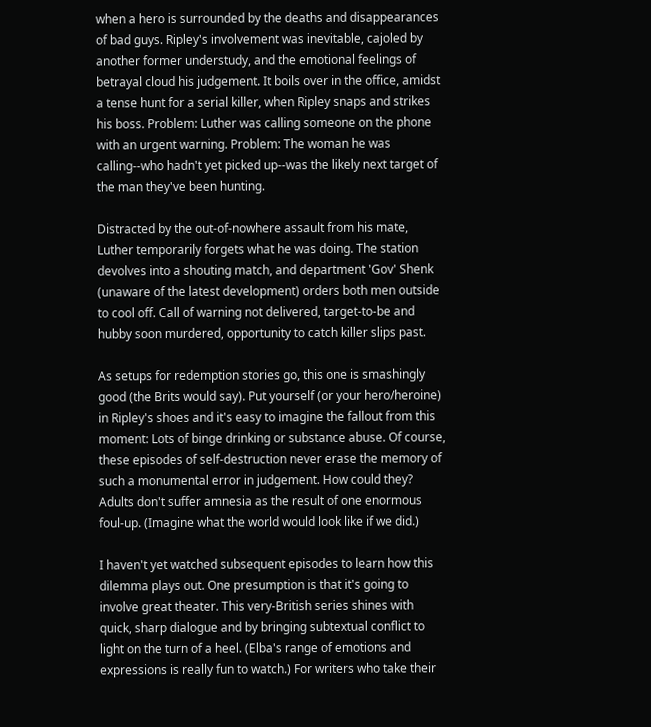when a hero is surrounded by the deaths and disappearances of bad guys. Ripley's involvement was inevitable, cajoled by another former understudy, and the emotional feelings of betrayal cloud his judgement. It boils over in the office, amidst a tense hunt for a serial killer, when Ripley snaps and strikes his boss. Problem: Luther was calling someone on the phone with an urgent warning. Problem: The woman he was calling--who hadn't yet picked up--was the likely next target of the man they've been hunting.

Distracted by the out-of-nowhere assault from his mate, Luther temporarily forgets what he was doing. The station devolves into a shouting match, and department 'Gov' Shenk (unaware of the latest development) orders both men outside to cool off. Call of warning not delivered, target-to-be and hubby soon murdered, opportunity to catch killer slips past.

As setups for redemption stories go, this one is smashingly good (the Brits would say). Put yourself (or your hero/heroine) in Ripley's shoes and it's easy to imagine the fallout from this moment: Lots of binge drinking or substance abuse. Of course, these episodes of self-destruction never erase the memory of such a monumental error in judgement. How could they? Adults don't suffer amnesia as the result of one enormous foul-up. (Imagine what the world would look like if we did.)

I haven't yet watched subsequent episodes to learn how this dilemma plays out. One presumption is that it's going to involve great theater. This very-British series shines with quick, sharp dialogue and by bringing subtextual conflict to light on the turn of a heel. (Elba's range of emotions and expressions is really fun to watch.) For writers who take their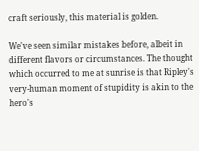craft seriously, this material is golden.

We've seen similar mistakes before, albeit in different flavors or circumstances. The thought which occurred to me at sunrise is that Ripley's very-human moment of stupidity is akin to the hero's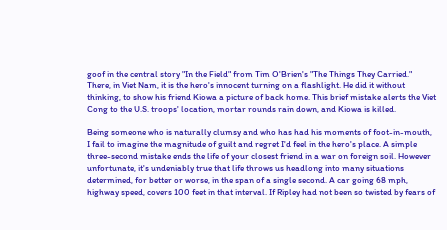goof in the central story "In the Field" from Tim O'Brien's "The Things They Carried." There, in Viet Nam, it is the hero's innocent turning on a flashlight. He did it without thinking, to show his friend Kiowa a picture of back home. This brief mistake alerts the Viet Cong to the U.S. troops' location, mortar rounds rain down, and Kiowa is killed.

Being someone who is naturally clumsy and who has had his moments of foot-in-mouth, I fail to imagine the magnitude of guilt and regret I'd feel in the hero's place. A simple three-second mistake ends the life of your closest friend in a war on foreign soil. However unfortunate, it's undeniably true that life throws us headlong into many situations determined, for better or worse, in the span of a single second. A car going 68 mph, highway speed, covers 100 feet in that interval. If Ripley had not been so twisted by fears of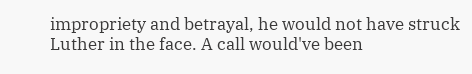impropriety and betrayal, he would not have struck Luther in the face. A call would've been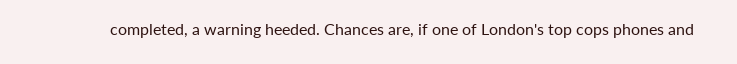completed, a warning heeded. Chances are, if one of London's top cops phones and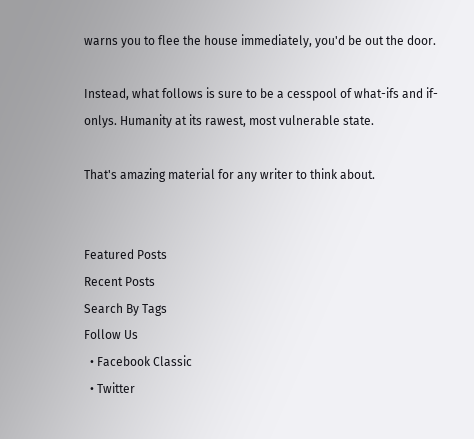warns you to flee the house immediately, you'd be out the door.

Instead, what follows is sure to be a cesspool of what-ifs and if-onlys. Humanity at its rawest, most vulnerable state.

That's amazing material for any writer to think about.


Featured Posts
Recent Posts
Search By Tags
Follow Us
  • Facebook Classic
  • Twitter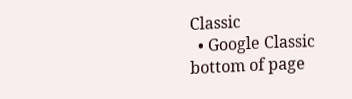Classic
  • Google Classic
bottom of page